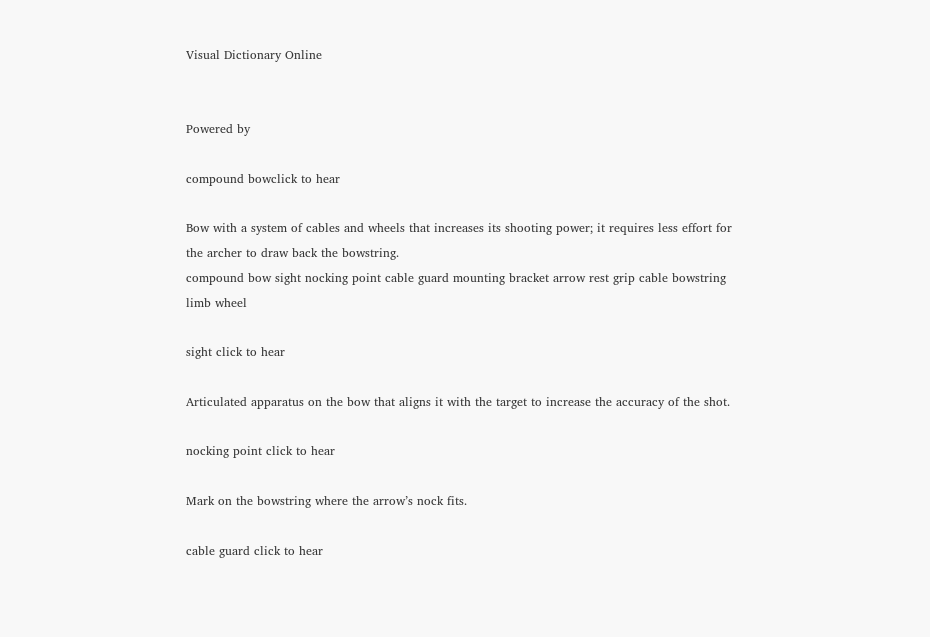Visual Dictionary Online


Powered by

compound bowclick to hear

Bow with a system of cables and wheels that increases its shooting power; it requires less effort for the archer to draw back the bowstring.
compound bow sight nocking point cable guard mounting bracket arrow rest grip cable bowstring limb wheel

sight click to hear

Articulated apparatus on the bow that aligns it with the target to increase the accuracy of the shot.

nocking point click to hear

Mark on the bowstring where the arrow’s nock fits.

cable guard click to hear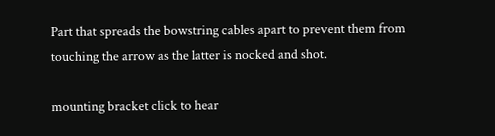Part that spreads the bowstring cables apart to prevent them from touching the arrow as the latter is nocked and shot.

mounting bracket click to hear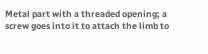Metal part with a threaded opening; a screw goes into it to attach the limb to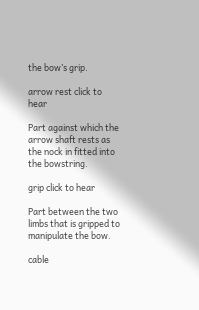the bow’s grip.

arrow rest click to hear

Part against which the arrow shaft rests as the nock in fitted into the bowstring.

grip click to hear

Part between the two limbs that is gripped to manipulate the bow.

cable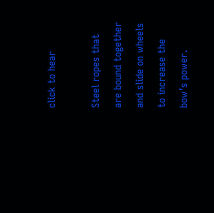click to hear

Steel ropes that are bound together and slide on wheels to increase the bow’s power.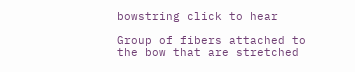bowstring click to hear

Group of fibers attached to the bow that are stretched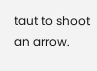taut to shoot an arrow.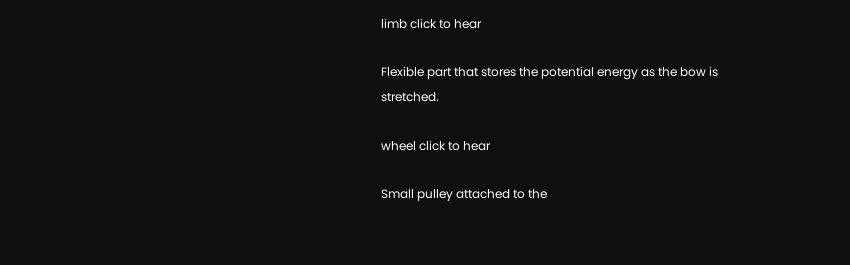limb click to hear

Flexible part that stores the potential energy as the bow is stretched.

wheel click to hear

Small pulley attached to the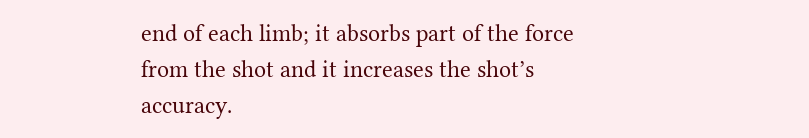end of each limb; it absorbs part of the force from the shot and it increases the shot’s accuracy.